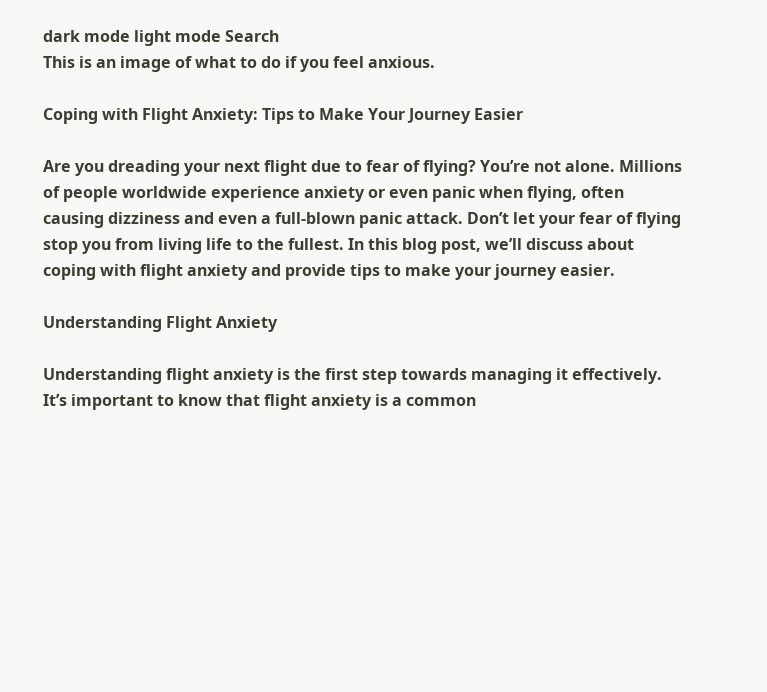dark mode light mode Search
This is an image of what to do if you feel anxious.

Coping with Flight Anxiety: Tips to Make Your Journey Easier

Are you dreading your next flight due to fear of flying? You’re not alone. Millions of people worldwide experience anxiety or even panic when flying, often causing dizziness and even a full-blown panic attack. Don’t let your fear of flying stop you from living life to the fullest. In this blog post, we’ll discuss about coping with flight anxiety and provide tips to make your journey easier.

Understanding Flight Anxiety

Understanding flight anxiety is the first step towards managing it effectively. It’s important to know that flight anxiety is a common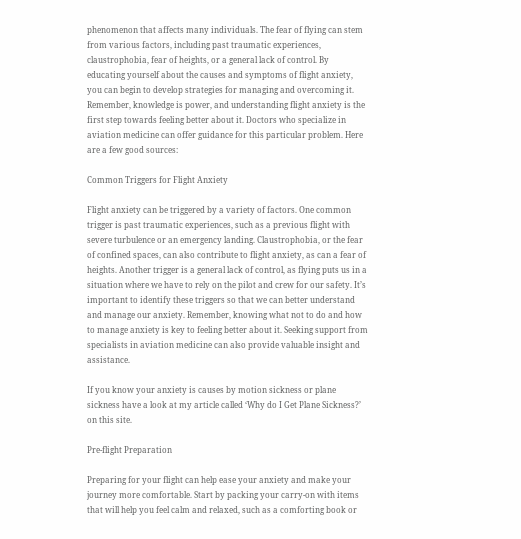phenomenon that affects many individuals. The fear of flying can stem from various factors, including past traumatic experiences, claustrophobia, fear of heights, or a general lack of control. By educating yourself about the causes and symptoms of flight anxiety, you can begin to develop strategies for managing and overcoming it. Remember, knowledge is power, and understanding flight anxiety is the first step towards feeling better about it. Doctors who specialize in aviation medicine can offer guidance for this particular problem. Here are a few good sources:

Common Triggers for Flight Anxiety

Flight anxiety can be triggered by a variety of factors. One common trigger is past traumatic experiences, such as a previous flight with severe turbulence or an emergency landing. Claustrophobia, or the fear of confined spaces, can also contribute to flight anxiety, as can a fear of heights. Another trigger is a general lack of control, as flying puts us in a situation where we have to rely on the pilot and crew for our safety. It’s important to identify these triggers so that we can better understand and manage our anxiety. Remember, knowing what not to do and how to manage anxiety is key to feeling better about it. Seeking support from specialists in aviation medicine can also provide valuable insight and assistance.

If you know your anxiety is causes by motion sickness or plane sickness have a look at my article called ‘Why do I Get Plane Sickness?’ on this site.

Pre-flight Preparation

Preparing for your flight can help ease your anxiety and make your journey more comfortable. Start by packing your carry-on with items that will help you feel calm and relaxed, such as a comforting book or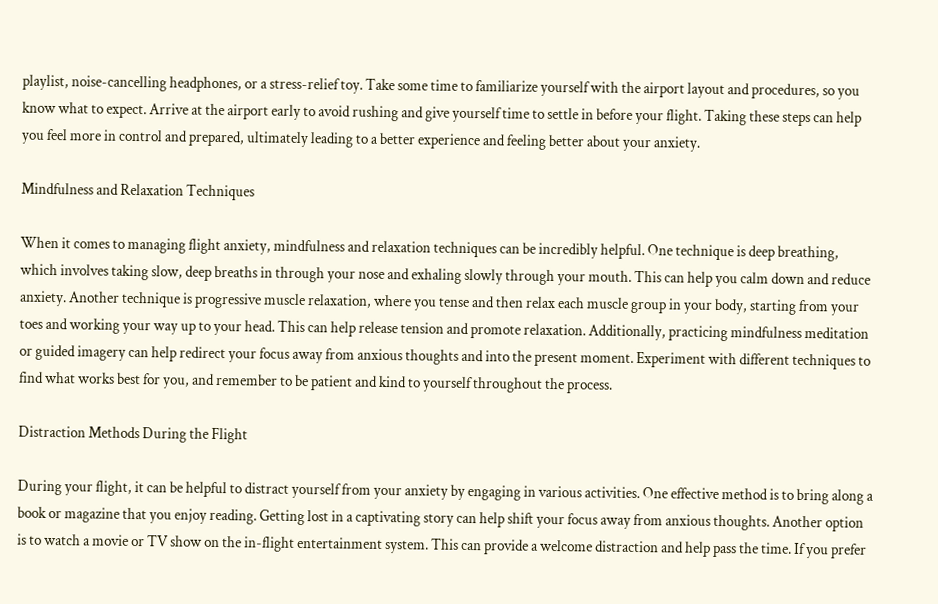playlist, noise-cancelling headphones, or a stress-relief toy. Take some time to familiarize yourself with the airport layout and procedures, so you know what to expect. Arrive at the airport early to avoid rushing and give yourself time to settle in before your flight. Taking these steps can help you feel more in control and prepared, ultimately leading to a better experience and feeling better about your anxiety.

Mindfulness and Relaxation Techniques

When it comes to managing flight anxiety, mindfulness and relaxation techniques can be incredibly helpful. One technique is deep breathing, which involves taking slow, deep breaths in through your nose and exhaling slowly through your mouth. This can help you calm down and reduce anxiety. Another technique is progressive muscle relaxation, where you tense and then relax each muscle group in your body, starting from your toes and working your way up to your head. This can help release tension and promote relaxation. Additionally, practicing mindfulness meditation or guided imagery can help redirect your focus away from anxious thoughts and into the present moment. Experiment with different techniques to find what works best for you, and remember to be patient and kind to yourself throughout the process.

Distraction Methods During the Flight

During your flight, it can be helpful to distract yourself from your anxiety by engaging in various activities. One effective method is to bring along a book or magazine that you enjoy reading. Getting lost in a captivating story can help shift your focus away from anxious thoughts. Another option is to watch a movie or TV show on the in-flight entertainment system. This can provide a welcome distraction and help pass the time. If you prefer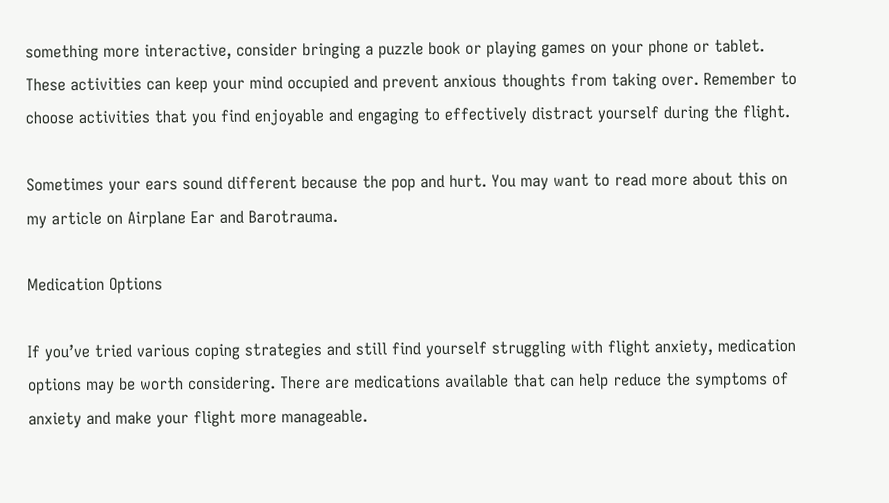something more interactive, consider bringing a puzzle book or playing games on your phone or tablet. These activities can keep your mind occupied and prevent anxious thoughts from taking over. Remember to choose activities that you find enjoyable and engaging to effectively distract yourself during the flight.

Sometimes your ears sound different because the pop and hurt. You may want to read more about this on my article on Airplane Ear and Barotrauma.

Medication Options

If you’ve tried various coping strategies and still find yourself struggling with flight anxiety, medication options may be worth considering. There are medications available that can help reduce the symptoms of anxiety and make your flight more manageable.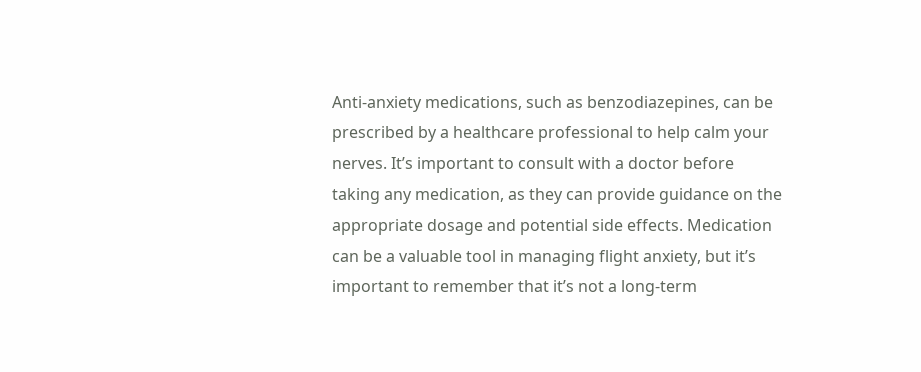Anti-anxiety medications, such as benzodiazepines, can be prescribed by a healthcare professional to help calm your nerves. It’s important to consult with a doctor before taking any medication, as they can provide guidance on the appropriate dosage and potential side effects. Medication can be a valuable tool in managing flight anxiety, but it’s important to remember that it’s not a long-term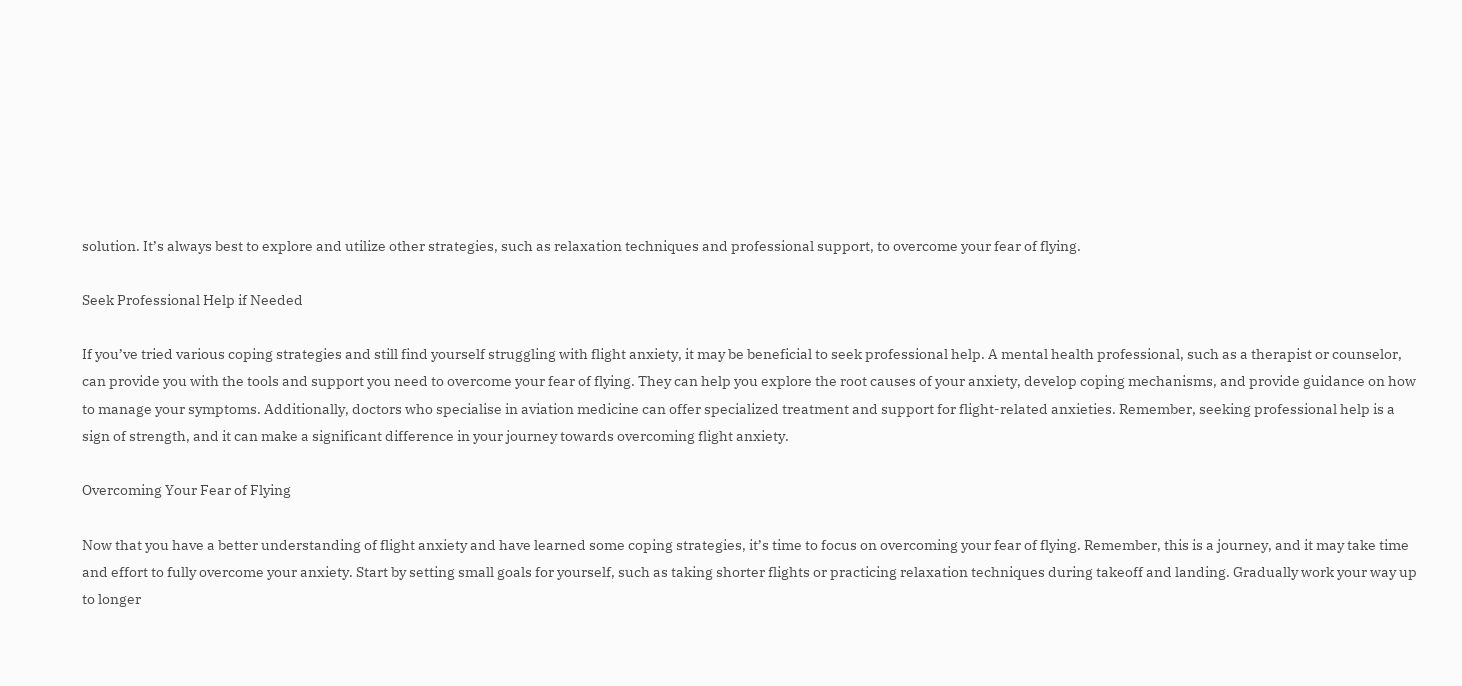solution. It’s always best to explore and utilize other strategies, such as relaxation techniques and professional support, to overcome your fear of flying.

Seek Professional Help if Needed

If you’ve tried various coping strategies and still find yourself struggling with flight anxiety, it may be beneficial to seek professional help. A mental health professional, such as a therapist or counselor, can provide you with the tools and support you need to overcome your fear of flying. They can help you explore the root causes of your anxiety, develop coping mechanisms, and provide guidance on how to manage your symptoms. Additionally, doctors who specialise in aviation medicine can offer specialized treatment and support for flight-related anxieties. Remember, seeking professional help is a sign of strength, and it can make a significant difference in your journey towards overcoming flight anxiety.

Overcoming Your Fear of Flying

Now that you have a better understanding of flight anxiety and have learned some coping strategies, it’s time to focus on overcoming your fear of flying. Remember, this is a journey, and it may take time and effort to fully overcome your anxiety. Start by setting small goals for yourself, such as taking shorter flights or practicing relaxation techniques during takeoff and landing. Gradually work your way up to longer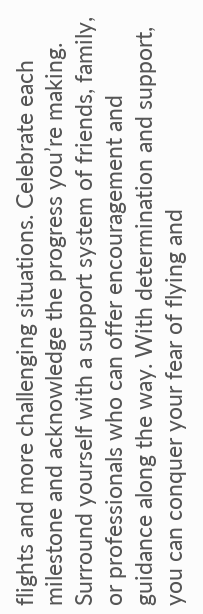flights and more challenging situations. Celebrate each milestone and acknowledge the progress you’re making. Surround yourself with a support system of friends, family, or professionals who can offer encouragement and guidance along the way. With determination and support, you can conquer your fear of flying and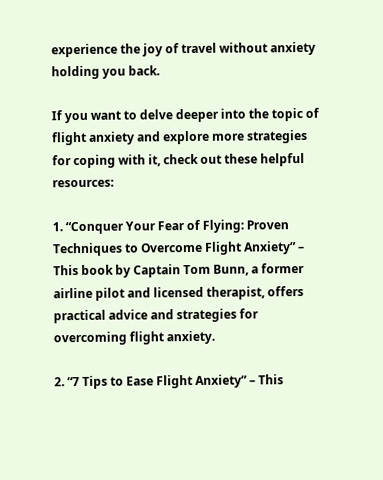experience the joy of travel without anxiety holding you back.

If you want to delve deeper into the topic of flight anxiety and explore more strategies for coping with it, check out these helpful resources:

1. “Conquer Your Fear of Flying: Proven Techniques to Overcome Flight Anxiety” – This book by Captain Tom Bunn, a former airline pilot and licensed therapist, offers practical advice and strategies for overcoming flight anxiety.

2. “7 Tips to Ease Flight Anxiety” – This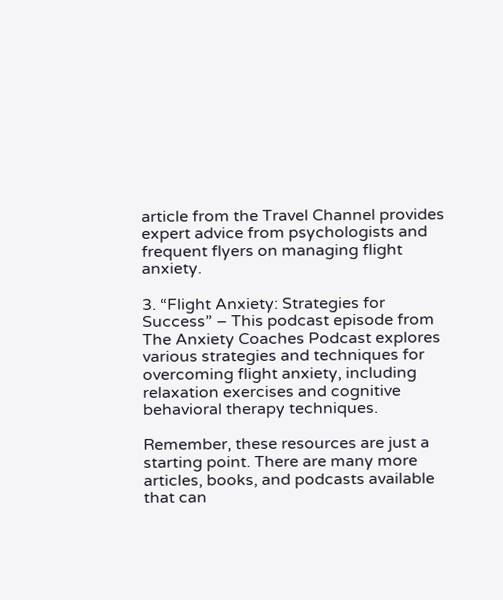article from the Travel Channel provides expert advice from psychologists and frequent flyers on managing flight anxiety.

3. “Flight Anxiety: Strategies for Success” – This podcast episode from The Anxiety Coaches Podcast explores various strategies and techniques for overcoming flight anxiety, including relaxation exercises and cognitive behavioral therapy techniques.

Remember, these resources are just a starting point. There are many more articles, books, and podcasts available that can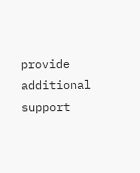provide additional support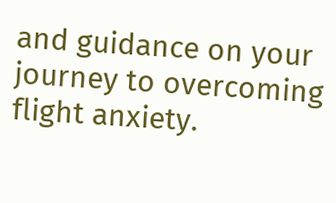and guidance on your journey to overcoming flight anxiety.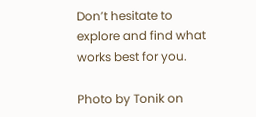Don’t hesitate to explore and find what works best for you.

Photo by Tonik on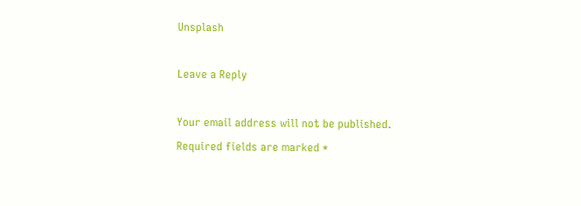Unsplash

Leave a Reply

Your email address will not be published. Required fields are marked *